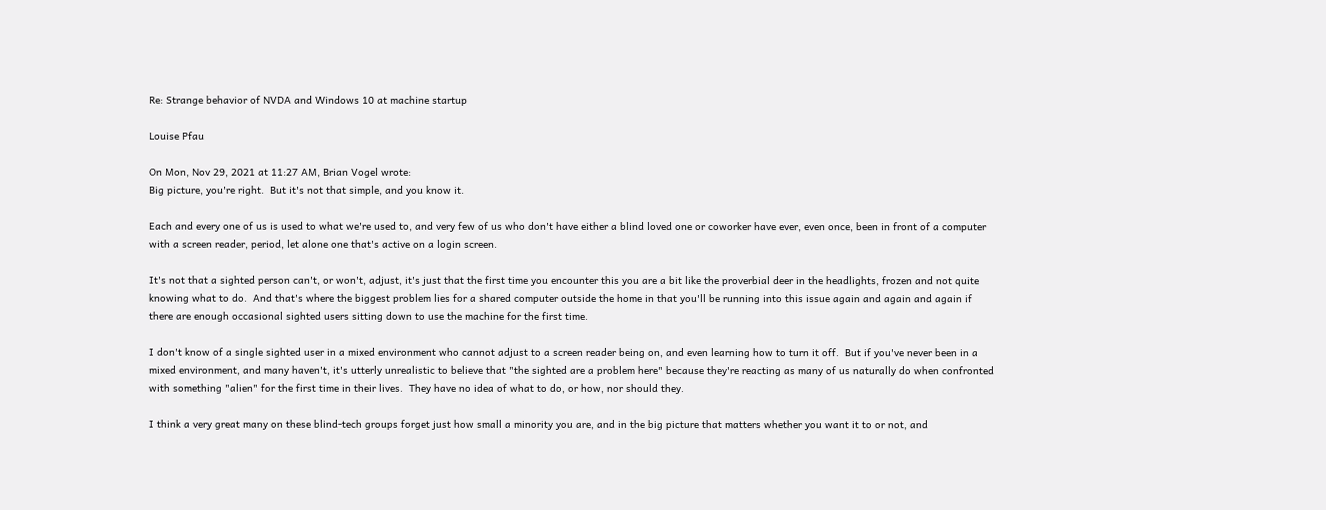Re: Strange behavior of NVDA and Windows 10 at machine startup

Louise Pfau

On Mon, Nov 29, 2021 at 11:27 AM, Brian Vogel wrote:
Big picture, you're right.  But it's not that simple, and you know it.

Each and every one of us is used to what we're used to, and very few of us who don't have either a blind loved one or coworker have ever, even once, been in front of a computer with a screen reader, period, let alone one that's active on a login screen.

It's not that a sighted person can't, or won't, adjust, it's just that the first time you encounter this you are a bit like the proverbial deer in the headlights, frozen and not quite knowing what to do.  And that's where the biggest problem lies for a shared computer outside the home in that you'll be running into this issue again and again and again if there are enough occasional sighted users sitting down to use the machine for the first time.

I don't know of a single sighted user in a mixed environment who cannot adjust to a screen reader being on, and even learning how to turn it off.  But if you've never been in a mixed environment, and many haven't, it's utterly unrealistic to believe that "the sighted are a problem here" because they're reacting as many of us naturally do when confronted with something "alien" for the first time in their lives.  They have no idea of what to do, or how, nor should they.

I think a very great many on these blind-tech groups forget just how small a minority you are, and in the big picture that matters whether you want it to or not, and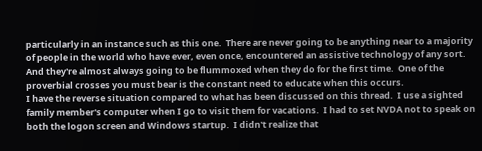particularly in an instance such as this one.  There are never going to be anything near to a majority of people in the world who have ever, even once, encountered an assistive technology of any sort.  And they're almost always going to be flummoxed when they do for the first time.  One of the proverbial crosses you must bear is the constant need to educate when this occurs.
I have the reverse situation compared to what has been discussed on this thread.  I use a sighted family member's computer when I go to visit them for vacations.  I had to set NVDA not to speak on both the logon screen and Windows startup.  I didn't realize that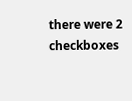there were 2 checkboxes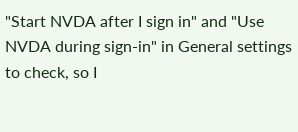"Start NVDA after I sign in" and "Use NVDA during sign-in" in General settings to check, so I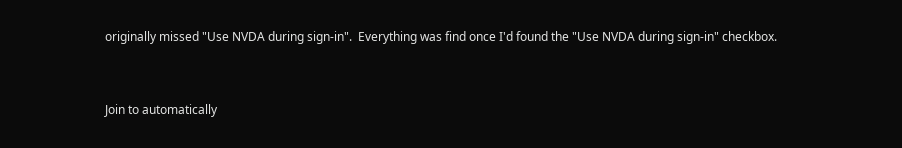originally missed "Use NVDA during sign-in".  Everything was find once I'd found the "Use NVDA during sign-in" checkbox.


Join to automatically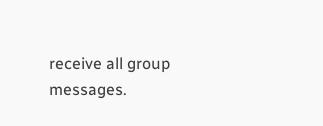receive all group messages.